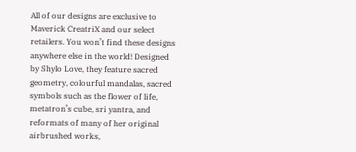All of our designs are exclusive to Maverick CreatriX and our select retailers. You won’t find these designs anywhere else in the world! Designed by Shylo Love, they feature sacred geometry, colourful mandalas, sacred symbols such as the flower of life, metatron’s cube, sri yantra, and reformats of many of her original airbrushed works,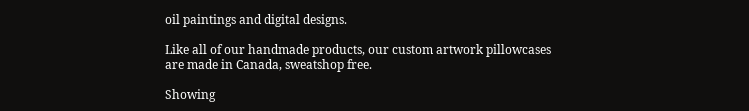oil paintings and digital designs.

Like all of our handmade products, our custom artwork pillowcases are made in Canada, sweatshop free.

Showing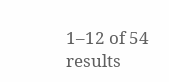1–12 of 54 results